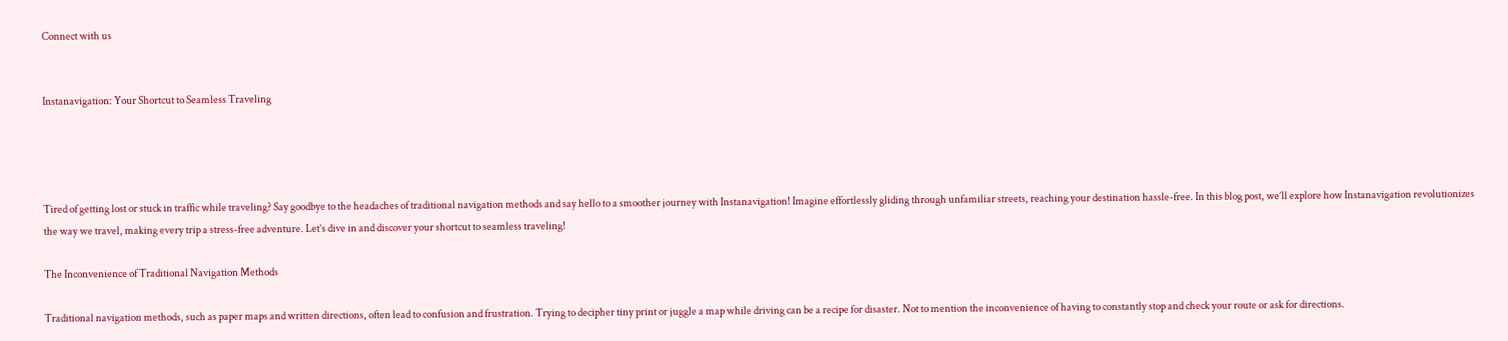Connect with us


Instanavigation: Your Shortcut to Seamless Traveling




Tired of getting lost or stuck in traffic while traveling? Say goodbye to the headaches of traditional navigation methods and say hello to a smoother journey with Instanavigation! Imagine effortlessly gliding through unfamiliar streets, reaching your destination hassle-free. In this blog post, we’ll explore how Instanavigation revolutionizes the way we travel, making every trip a stress-free adventure. Let’s dive in and discover your shortcut to seamless traveling!

The Inconvenience of Traditional Navigation Methods

Traditional navigation methods, such as paper maps and written directions, often lead to confusion and frustration. Trying to decipher tiny print or juggle a map while driving can be a recipe for disaster. Not to mention the inconvenience of having to constantly stop and check your route or ask for directions.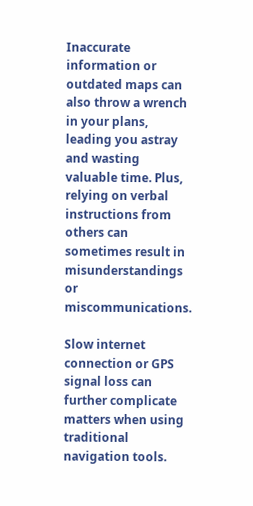Inaccurate information or outdated maps can also throw a wrench in your plans, leading you astray and wasting valuable time. Plus, relying on verbal instructions from others can sometimes result in misunderstandings or miscommunications.

Slow internet connection or GPS signal loss can further complicate matters when using traditional navigation tools.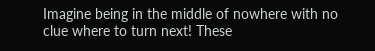Imagine being in the middle of nowhere with no clue where to turn next! These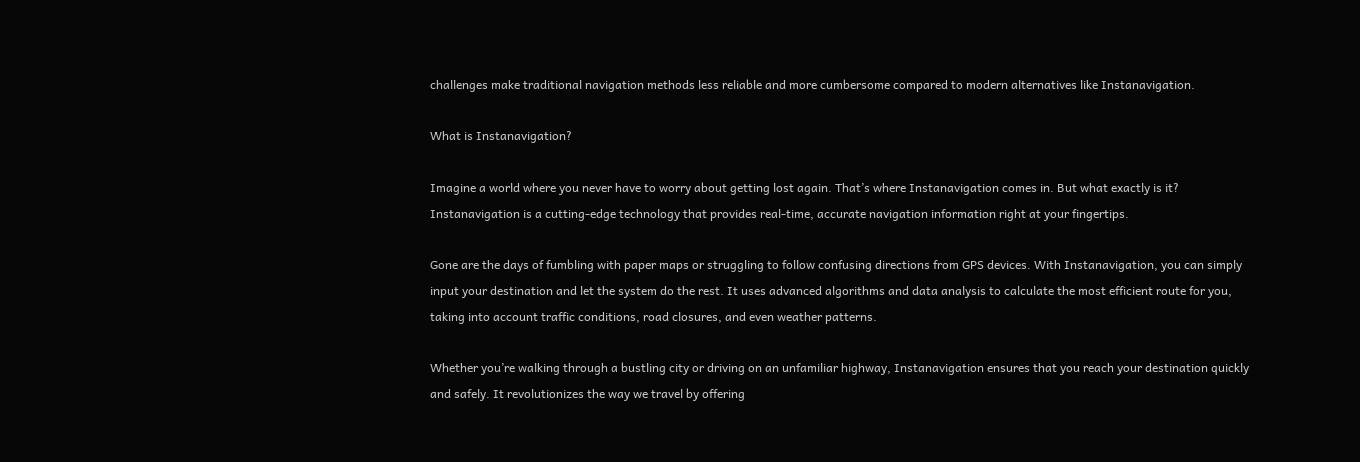challenges make traditional navigation methods less reliable and more cumbersome compared to modern alternatives like Instanavigation.

What is Instanavigation?

Imagine a world where you never have to worry about getting lost again. That’s where Instanavigation comes in. But what exactly is it? Instanavigation is a cutting-edge technology that provides real-time, accurate navigation information right at your fingertips.

Gone are the days of fumbling with paper maps or struggling to follow confusing directions from GPS devices. With Instanavigation, you can simply input your destination and let the system do the rest. It uses advanced algorithms and data analysis to calculate the most efficient route for you, taking into account traffic conditions, road closures, and even weather patterns.

Whether you’re walking through a bustling city or driving on an unfamiliar highway, Instanavigation ensures that you reach your destination quickly and safely. It revolutionizes the way we travel by offering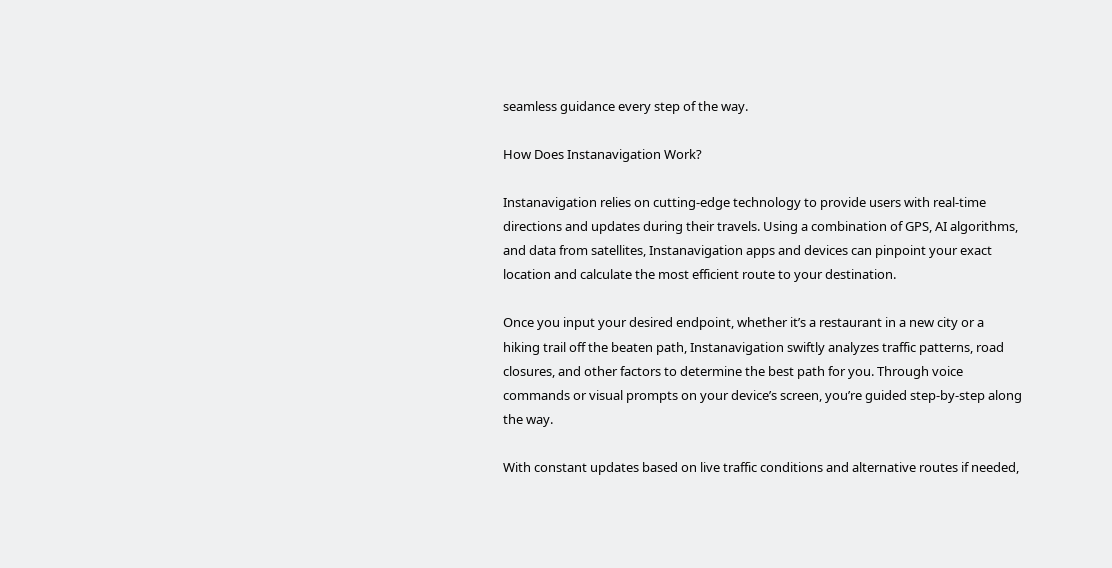seamless guidance every step of the way.

How Does Instanavigation Work?

Instanavigation relies on cutting-edge technology to provide users with real-time directions and updates during their travels. Using a combination of GPS, AI algorithms, and data from satellites, Instanavigation apps and devices can pinpoint your exact location and calculate the most efficient route to your destination.

Once you input your desired endpoint, whether it’s a restaurant in a new city or a hiking trail off the beaten path, Instanavigation swiftly analyzes traffic patterns, road closures, and other factors to determine the best path for you. Through voice commands or visual prompts on your device’s screen, you’re guided step-by-step along the way.

With constant updates based on live traffic conditions and alternative routes if needed,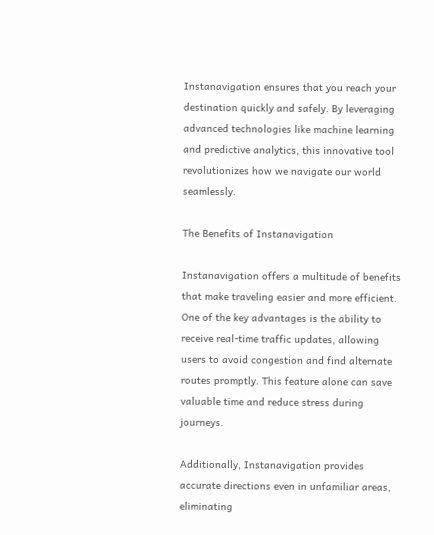Instanavigation ensures that you reach your destination quickly and safely. By leveraging advanced technologies like machine learning and predictive analytics, this innovative tool revolutionizes how we navigate our world seamlessly.

The Benefits of Instanavigation

Instanavigation offers a multitude of benefits that make traveling easier and more efficient. One of the key advantages is the ability to receive real-time traffic updates, allowing users to avoid congestion and find alternate routes promptly. This feature alone can save valuable time and reduce stress during journeys.

Additionally, Instanavigation provides accurate directions even in unfamiliar areas, eliminating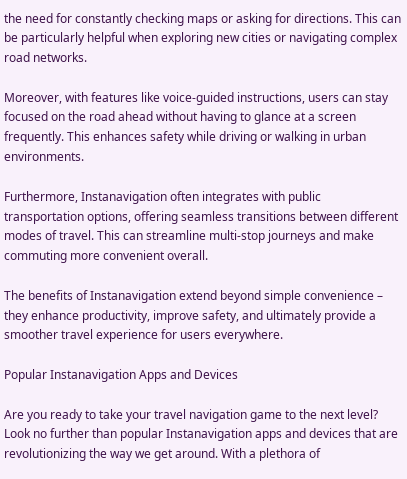the need for constantly checking maps or asking for directions. This can be particularly helpful when exploring new cities or navigating complex road networks.

Moreover, with features like voice-guided instructions, users can stay focused on the road ahead without having to glance at a screen frequently. This enhances safety while driving or walking in urban environments.

Furthermore, Instanavigation often integrates with public transportation options, offering seamless transitions between different modes of travel. This can streamline multi-stop journeys and make commuting more convenient overall.

The benefits of Instanavigation extend beyond simple convenience – they enhance productivity, improve safety, and ultimately provide a smoother travel experience for users everywhere.

Popular Instanavigation Apps and Devices

Are you ready to take your travel navigation game to the next level? Look no further than popular Instanavigation apps and devices that are revolutionizing the way we get around. With a plethora of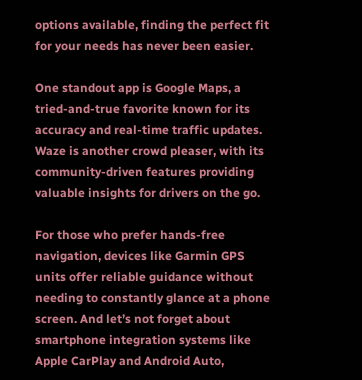options available, finding the perfect fit for your needs has never been easier.

One standout app is Google Maps, a tried-and-true favorite known for its accuracy and real-time traffic updates. Waze is another crowd pleaser, with its community-driven features providing valuable insights for drivers on the go.

For those who prefer hands-free navigation, devices like Garmin GPS units offer reliable guidance without needing to constantly glance at a phone screen. And let’s not forget about smartphone integration systems like Apple CarPlay and Android Auto,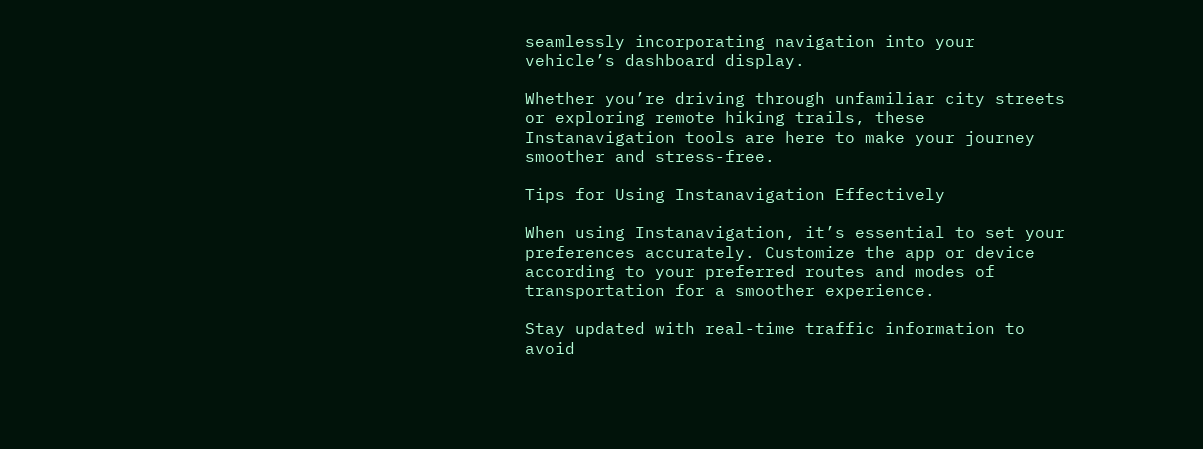seamlessly incorporating navigation into your vehicle’s dashboard display.

Whether you’re driving through unfamiliar city streets or exploring remote hiking trails, these Instanavigation tools are here to make your journey smoother and stress-free.

Tips for Using Instanavigation Effectively

When using Instanavigation, it’s essential to set your preferences accurately. Customize the app or device according to your preferred routes and modes of transportation for a smoother experience.

Stay updated with real-time traffic information to avoid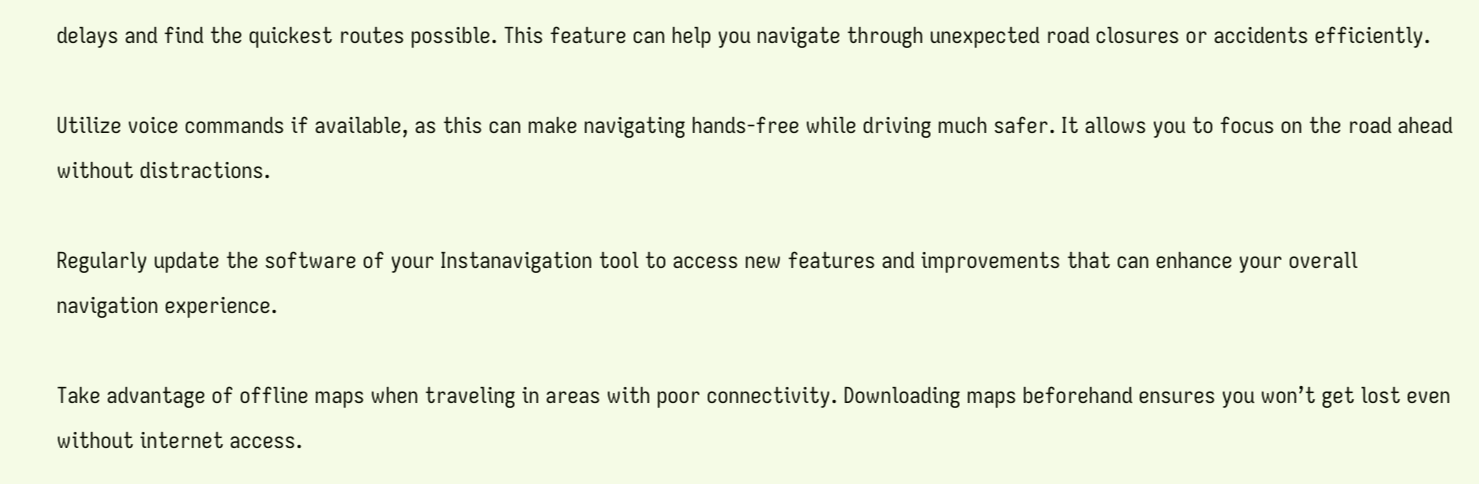delays and find the quickest routes possible. This feature can help you navigate through unexpected road closures or accidents efficiently.

Utilize voice commands if available, as this can make navigating hands-free while driving much safer. It allows you to focus on the road ahead without distractions.

Regularly update the software of your Instanavigation tool to access new features and improvements that can enhance your overall navigation experience.

Take advantage of offline maps when traveling in areas with poor connectivity. Downloading maps beforehand ensures you won’t get lost even without internet access.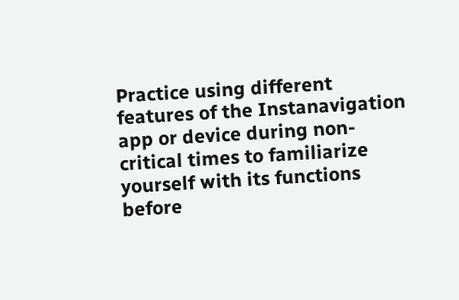Practice using different features of the Instanavigation app or device during non-critical times to familiarize yourself with its functions before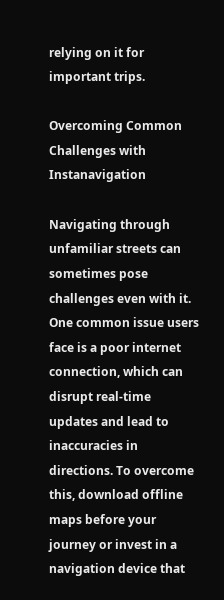relying on it for important trips.

Overcoming Common Challenges with Instanavigation

Navigating through unfamiliar streets can sometimes pose challenges even with it. One common issue users face is a poor internet connection, which can disrupt real-time updates and lead to inaccuracies in directions. To overcome this, download offline maps before your journey or invest in a navigation device that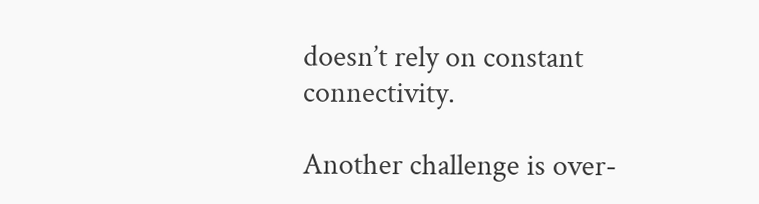doesn’t rely on constant connectivity.

Another challenge is over-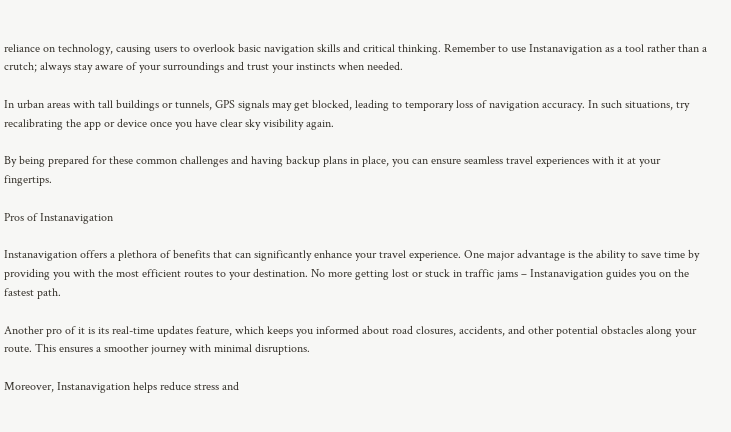reliance on technology, causing users to overlook basic navigation skills and critical thinking. Remember to use Instanavigation as a tool rather than a crutch; always stay aware of your surroundings and trust your instincts when needed.

In urban areas with tall buildings or tunnels, GPS signals may get blocked, leading to temporary loss of navigation accuracy. In such situations, try recalibrating the app or device once you have clear sky visibility again.

By being prepared for these common challenges and having backup plans in place, you can ensure seamless travel experiences with it at your fingertips.

Pros of Instanavigation

Instanavigation offers a plethora of benefits that can significantly enhance your travel experience. One major advantage is the ability to save time by providing you with the most efficient routes to your destination. No more getting lost or stuck in traffic jams – Instanavigation guides you on the fastest path.

Another pro of it is its real-time updates feature, which keeps you informed about road closures, accidents, and other potential obstacles along your route. This ensures a smoother journey with minimal disruptions.

Moreover, Instanavigation helps reduce stress and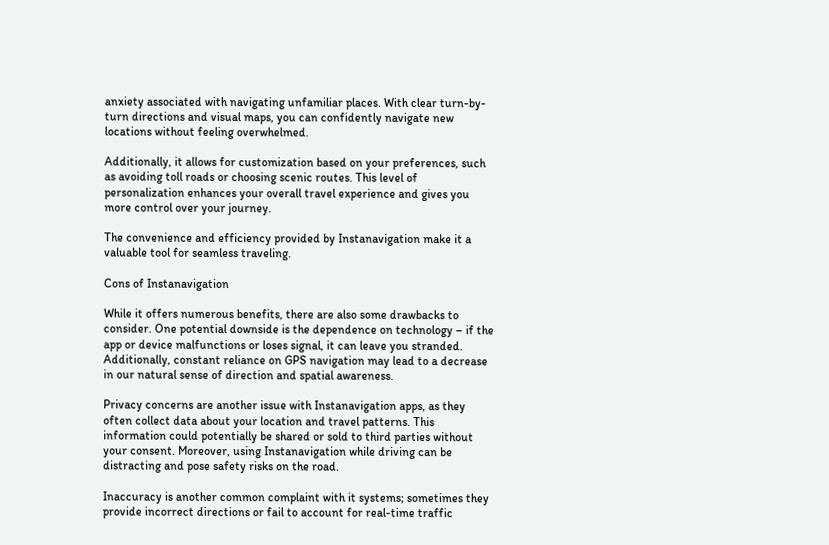anxiety associated with navigating unfamiliar places. With clear turn-by-turn directions and visual maps, you can confidently navigate new locations without feeling overwhelmed.

Additionally, it allows for customization based on your preferences, such as avoiding toll roads or choosing scenic routes. This level of personalization enhances your overall travel experience and gives you more control over your journey.

The convenience and efficiency provided by Instanavigation make it a valuable tool for seamless traveling.

Cons of Instanavigation

While it offers numerous benefits, there are also some drawbacks to consider. One potential downside is the dependence on technology – if the app or device malfunctions or loses signal, it can leave you stranded. Additionally, constant reliance on GPS navigation may lead to a decrease in our natural sense of direction and spatial awareness.

Privacy concerns are another issue with Instanavigation apps, as they often collect data about your location and travel patterns. This information could potentially be shared or sold to third parties without your consent. Moreover, using Instanavigation while driving can be distracting and pose safety risks on the road.

Inaccuracy is another common complaint with it systems; sometimes they provide incorrect directions or fail to account for real-time traffic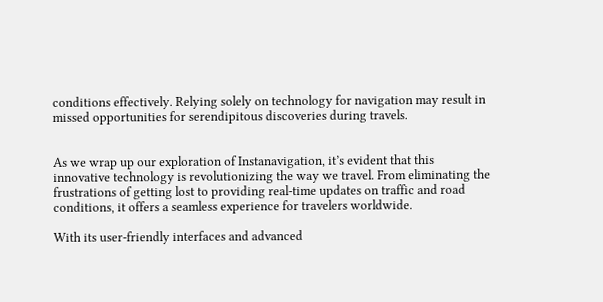conditions effectively. Relying solely on technology for navigation may result in missed opportunities for serendipitous discoveries during travels.


As we wrap up our exploration of Instanavigation, it’s evident that this innovative technology is revolutionizing the way we travel. From eliminating the frustrations of getting lost to providing real-time updates on traffic and road conditions, it offers a seamless experience for travelers worldwide.

With its user-friendly interfaces and advanced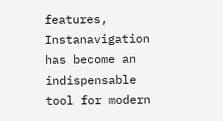features, Instanavigation has become an indispensable tool for modern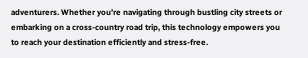adventurers. Whether you’re navigating through bustling city streets or embarking on a cross-country road trip, this technology empowers you to reach your destination efficiently and stress-free.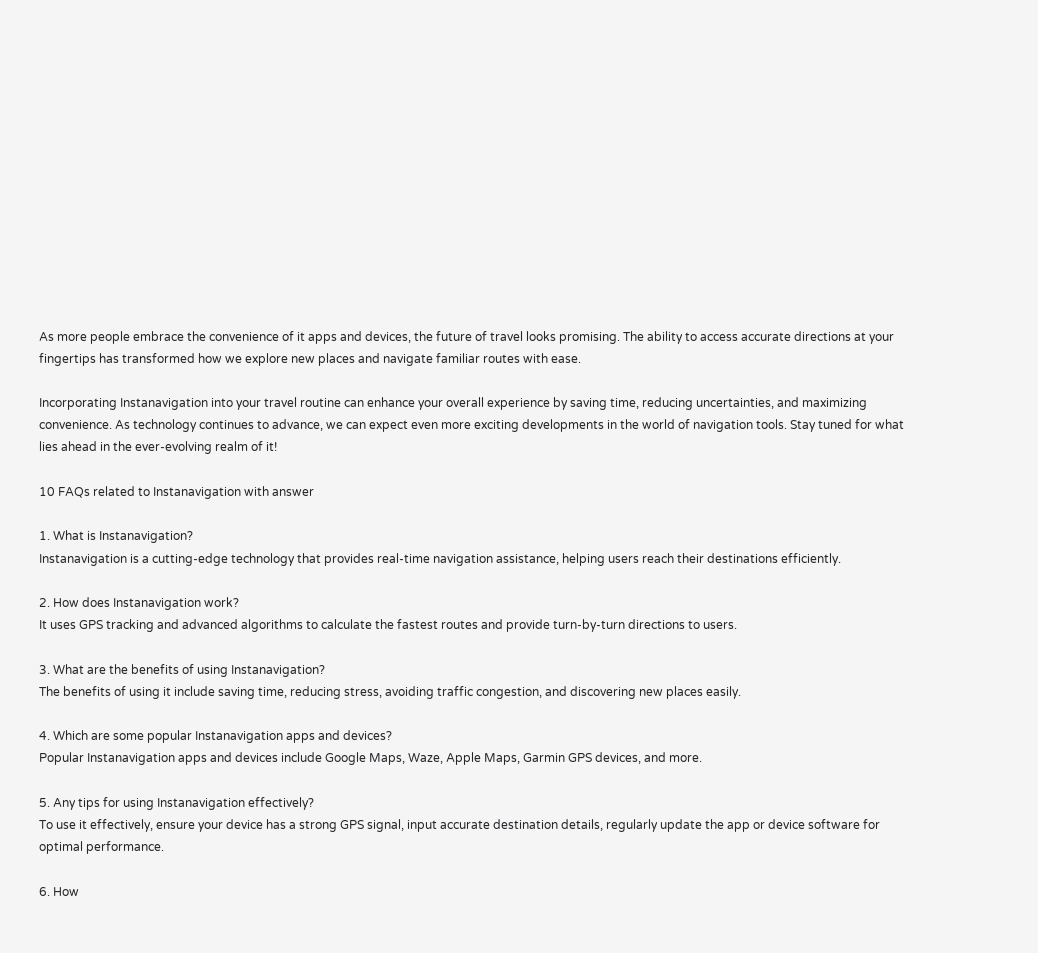As more people embrace the convenience of it apps and devices, the future of travel looks promising. The ability to access accurate directions at your fingertips has transformed how we explore new places and navigate familiar routes with ease.

Incorporating Instanavigation into your travel routine can enhance your overall experience by saving time, reducing uncertainties, and maximizing convenience. As technology continues to advance, we can expect even more exciting developments in the world of navigation tools. Stay tuned for what lies ahead in the ever-evolving realm of it!

10 FAQs related to Instanavigation with answer

1. What is Instanavigation?
Instanavigation is a cutting-edge technology that provides real-time navigation assistance, helping users reach their destinations efficiently.

2. How does Instanavigation work?
It uses GPS tracking and advanced algorithms to calculate the fastest routes and provide turn-by-turn directions to users.

3. What are the benefits of using Instanavigation?
The benefits of using it include saving time, reducing stress, avoiding traffic congestion, and discovering new places easily.

4. Which are some popular Instanavigation apps and devices?
Popular Instanavigation apps and devices include Google Maps, Waze, Apple Maps, Garmin GPS devices, and more.

5. Any tips for using Instanavigation effectively?
To use it effectively, ensure your device has a strong GPS signal, input accurate destination details, regularly update the app or device software for optimal performance.

6. How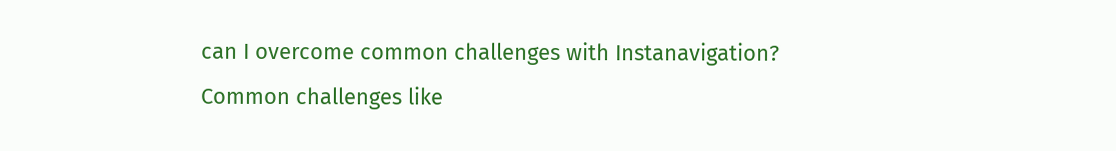can I overcome common challenges with Instanavigation?
Common challenges like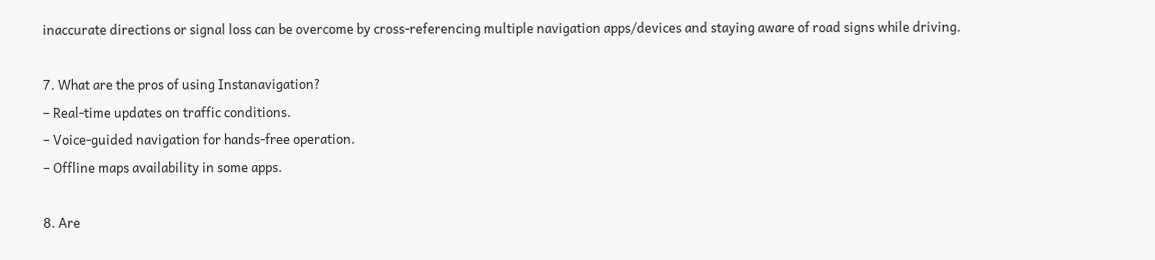inaccurate directions or signal loss can be overcome by cross-referencing multiple navigation apps/devices and staying aware of road signs while driving.

7. What are the pros of using Instanavigation?
– Real-time updates on traffic conditions.
– Voice-guided navigation for hands-free operation.
– Offline maps availability in some apps.

8. Are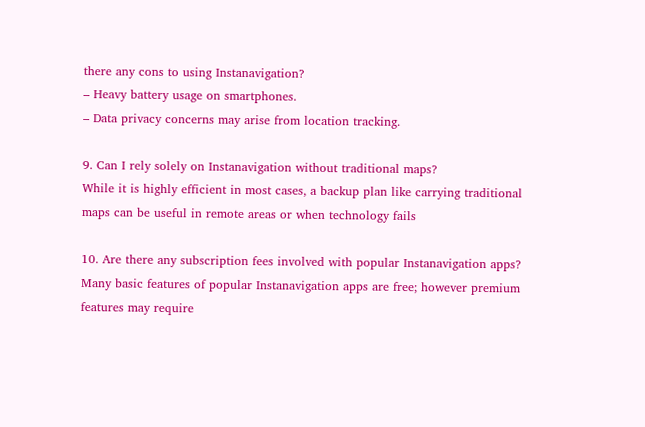there any cons to using Instanavigation?
– Heavy battery usage on smartphones.
– Data privacy concerns may arise from location tracking.

9. Can I rely solely on Instanavigation without traditional maps?
While it is highly efficient in most cases, a backup plan like carrying traditional maps can be useful in remote areas or when technology fails

10. Are there any subscription fees involved with popular Instanavigation apps?
Many basic features of popular Instanavigation apps are free; however premium features may require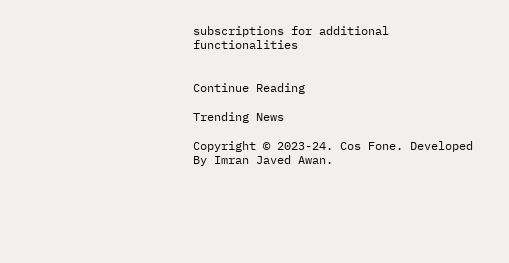subscriptions for additional functionalities


Continue Reading

Trending News

Copyright © 2023-24. Cos Fone. Developed By Imran Javed Awan.